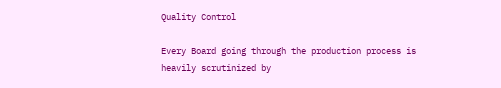Quality Control

Every Board going through the production process is heavily scrutinized by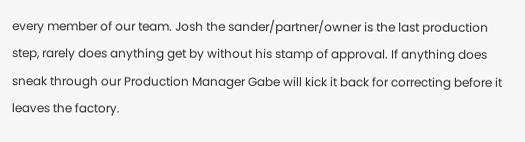every member of our team. Josh the sander/partner/owner is the last production step, rarely does anything get by without his stamp of approval. If anything does sneak through our Production Manager Gabe will kick it back for correcting before it leaves the factory.